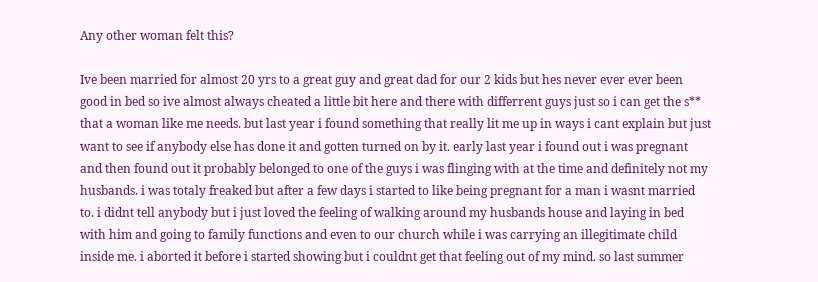Any other woman felt this?

Ive been married for almost 20 yrs to a great guy and great dad for our 2 kids but hes never ever ever been good in bed so ive almost always cheated a little bit here and there with differrent guys just so i can get the s** that a woman like me needs. but last year i found something that really lit me up in ways i cant explain but just want to see if anybody else has done it and gotten turned on by it. early last year i found out i was pregnant and then found out it probably belonged to one of the guys i was flinging with at the time and definitely not my husbands. i was totaly freaked but after a few days i started to like being pregnant for a man i wasnt married to. i didnt tell anybody but i just loved the feeling of walking around my husbands house and laying in bed with him and going to family functions and even to our church while i was carrying an illegitimate child inside me. i aborted it before i started showing but i couldnt get that feeling out of my mind. so last summer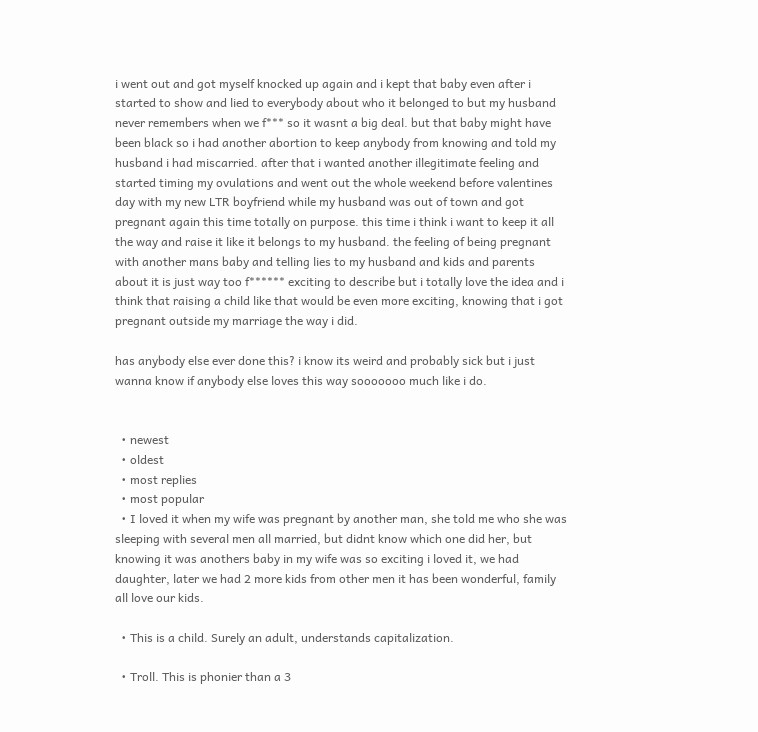i went out and got myself knocked up again and i kept that baby even after i started to show and lied to everybody about who it belonged to but my husband never remembers when we f*** so it wasnt a big deal. but that baby might have been black so i had another abortion to keep anybody from knowing and told my husband i had miscarried. after that i wanted another illegitimate feeling and started timing my ovulations and went out the whole weekend before valentines day with my new LTR boyfriend while my husband was out of town and got pregnant again this time totally on purpose. this time i think i want to keep it all the way and raise it like it belongs to my husband. the feeling of being pregnant with another mans baby and telling lies to my husband and kids and parents about it is just way too f****** exciting to describe but i totally love the idea and i think that raising a child like that would be even more exciting, knowing that i got pregnant outside my marriage the way i did.

has anybody else ever done this? i know its weird and probably sick but i just wanna know if anybody else loves this way sooooooo much like i do.


  • newest
  • oldest
  • most replies
  • most popular
  • I loved it when my wife was pregnant by another man, she told me who she was sleeping with several men all married, but didnt know which one did her, but knowing it was anothers baby in my wife was so exciting i loved it, we had daughter, later we had 2 more kids from other men it has been wonderful, family all love our kids.

  • This is a child. Surely an adult, understands capitalization.

  • Troll. This is phonier than a 3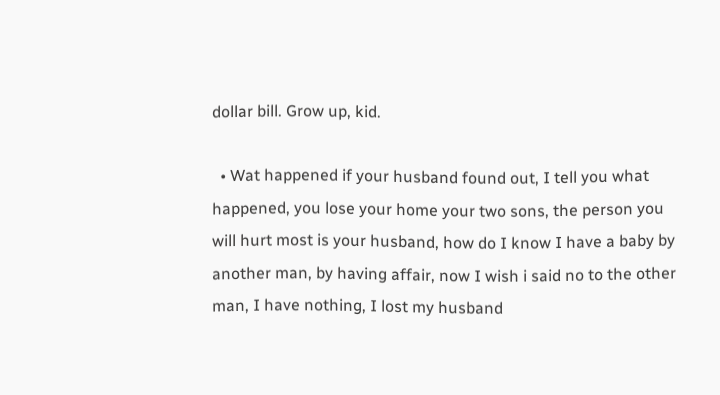dollar bill. Grow up, kid.

  • Wat happened if your husband found out, I tell you what happened, you lose your home your two sons, the person you will hurt most is your husband, how do I know I have a baby by another man, by having affair, now I wish i said no to the other man, I have nothing, I lost my husband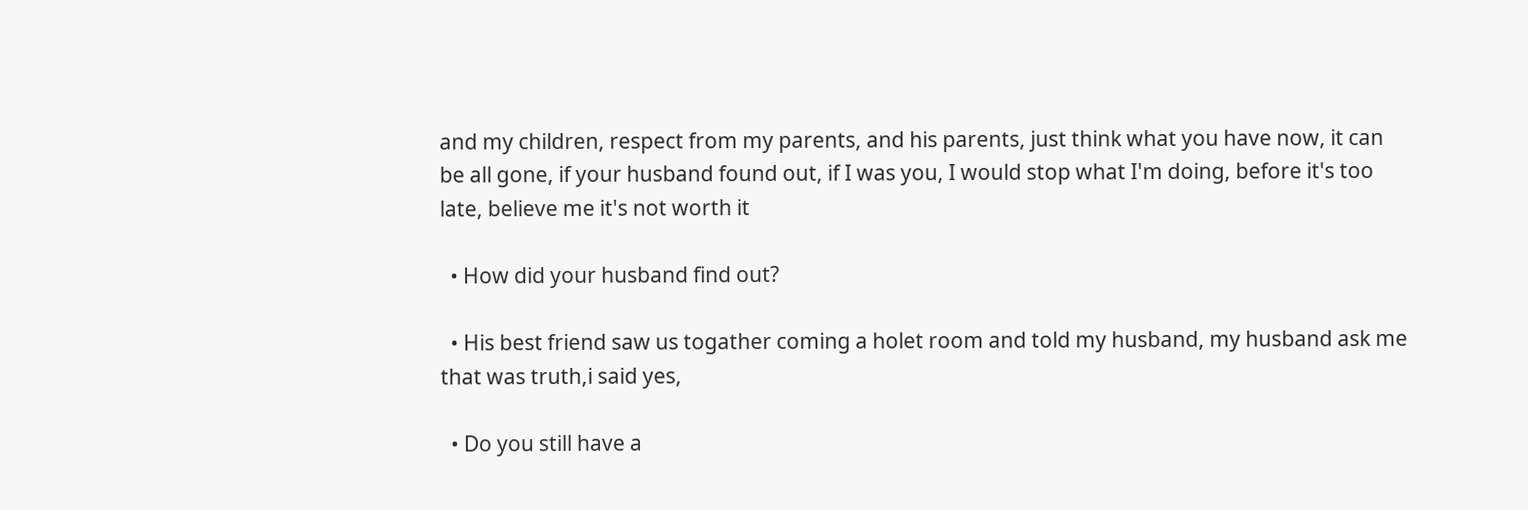and my children, respect from my parents, and his parents, just think what you have now, it can be all gone, if your husband found out, if I was you, I would stop what I'm doing, before it's too late, believe me it's not worth it

  • How did your husband find out?

  • His best friend saw us togather coming a holet room and told my husband, my husband ask me that was truth,i said yes,

  • Do you still have a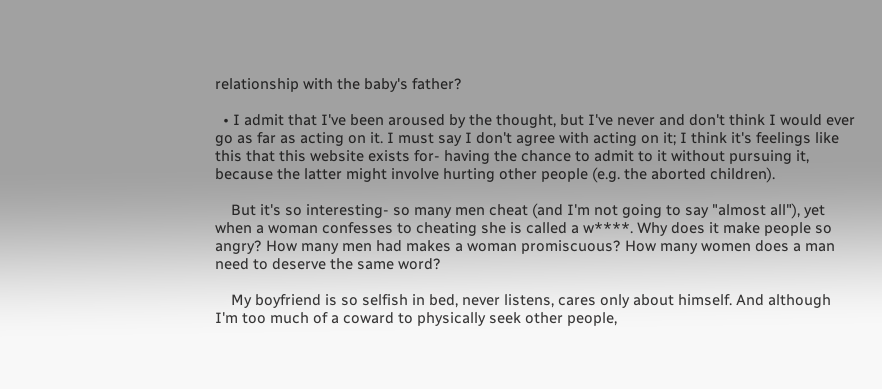relationship with the baby's father?

  • I admit that I've been aroused by the thought, but I've never and don't think I would ever go as far as acting on it. I must say I don't agree with acting on it; I think it's feelings like this that this website exists for- having the chance to admit to it without pursuing it, because the latter might involve hurting other people (e.g. the aborted children).

    But it's so interesting- so many men cheat (and I'm not going to say "almost all"), yet when a woman confesses to cheating she is called a w****. Why does it make people so angry? How many men had makes a woman promiscuous? How many women does a man need to deserve the same word?

    My boyfriend is so selfish in bed, never listens, cares only about himself. And although I'm too much of a coward to physically seek other people,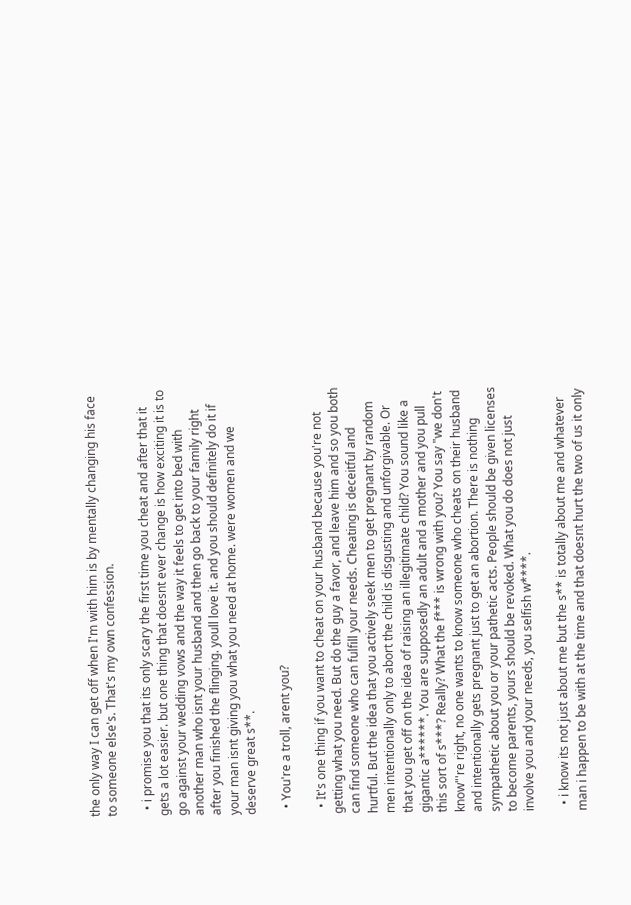the only way I can get off when I'm with him is by mentally changing his face to someone else's. That's my own confession.

  • i promise you that its only scary the first time you cheat and after that it gets a lot easier. but one thing that doesnt ever change is how exciting it is to go against your wedding vows and the way it feels to get into bed with another man who isnt your husband and then go back to your family right after you finished the flinging. youll love it. and you should definitely do it if your man isnt giving you what you need at home. were women and we deserve great s**.

  • You're a troll, arent you?

  • It's one thing if you want to cheat on your husband because you're not getting what you need. But do the guy a favor, and leave him and so you both can find someone who can fulfill your needs. Cheating is deceitful and hurtful. But the idea that you actively seek men to get pregnant by random men intentionally only to abort the child is disgusting and unforgivable. Or that you get off on the idea of raising an illegitimate child? You sound like a gigantic a******. You are supposedly an adult and a mother and you pull this sort of s***? Really? What the f*** is wrong with you? You say "we don't know"'re right, no one wants to know someone who cheats on their husband and intentionally gets pregnant just to get an abortion. There is nothing sympathetic about you or your pathetic acts. People should be given licenses to become parents, yours should be revoked. What you do does not just involve you and your needs, you selfish w****.

  • i know its not just about me but the s** is totally about me and whatever man i happen to be with at the time and that doesnt hurt the two of us it only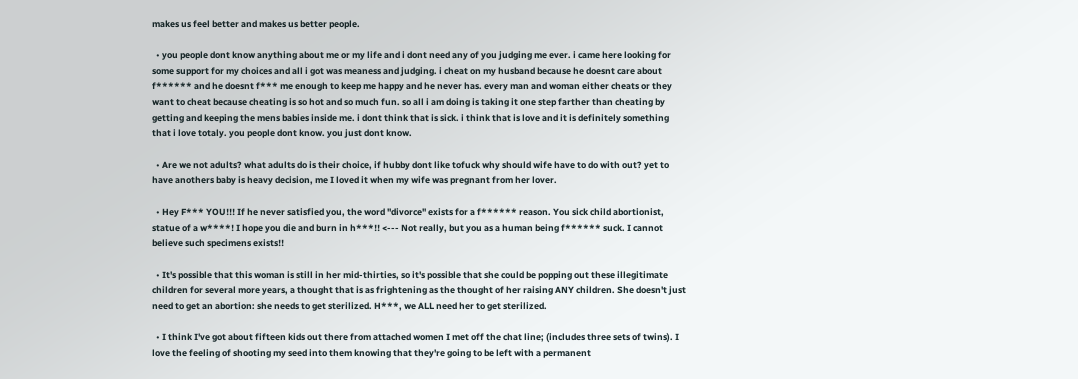makes us feel better and makes us better people.

  • you people dont know anything about me or my life and i dont need any of you judging me ever. i came here looking for some support for my choices and all i got was meaness and judging. i cheat on my husband because he doesnt care about f****** and he doesnt f*** me enough to keep me happy and he never has. every man and woman either cheats or they want to cheat because cheating is so hot and so much fun. so all i am doing is taking it one step farther than cheating by getting and keeping the mens babies inside me. i dont think that is sick. i think that is love and it is definitely something that i love totaly. you people dont know. you just dont know.

  • Are we not adults? what adults do is their choice, if hubby dont like tofuck why should wife have to do with out? yet to have anothers baby is heavy decision, me I loved it when my wife was pregnant from her lover.

  • Hey F*** YOU!!! If he never satisfied you, the word "divorce" exists for a f****** reason. You sick child abortionist, statue of a w****! I hope you die and burn in h***!! <--- Not really, but you as a human being f****** suck. I cannot believe such specimens exists!!

  • It's possible that this woman is still in her mid-thirties, so it's possible that she could be popping out these illegitimate children for several more years, a thought that is as frightening as the thought of her raising ANY children. She doesn't just need to get an abortion: she needs to get sterilized. H***, we ALL need her to get sterilized.

  • I think I've got about fifteen kids out there from attached women I met off the chat line; (includes three sets of twins). I love the feeling of shooting my seed into them knowing that they're going to be left with a permanent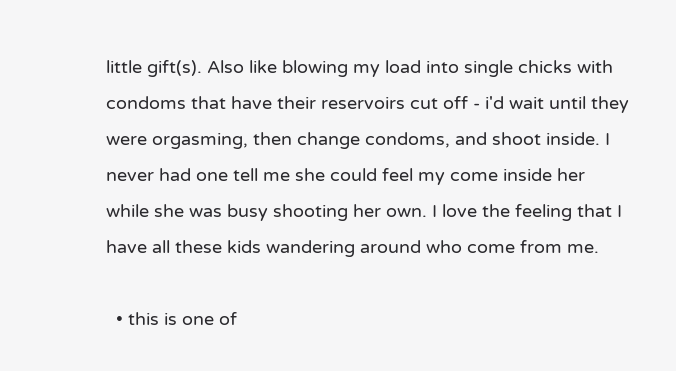little gift(s). Also like blowing my load into single chicks with condoms that have their reservoirs cut off - i'd wait until they were orgasming, then change condoms, and shoot inside. I never had one tell me she could feel my come inside her while she was busy shooting her own. I love the feeling that I have all these kids wandering around who come from me.

  • this is one of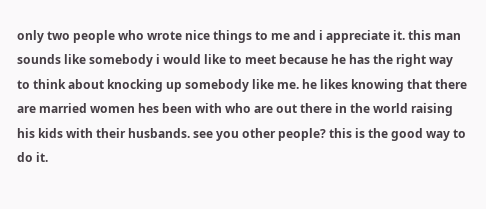only two people who wrote nice things to me and i appreciate it. this man sounds like somebody i would like to meet because he has the right way to think about knocking up somebody like me. he likes knowing that there are married women hes been with who are out there in the world raising his kids with their husbands. see you other people? this is the good way to do it.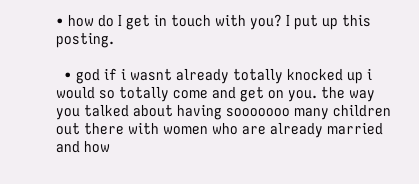• how do I get in touch with you? I put up this posting.

  • god if i wasnt already totally knocked up i would so totally come and get on you. the way you talked about having sooooooo many children out there with women who are already married and how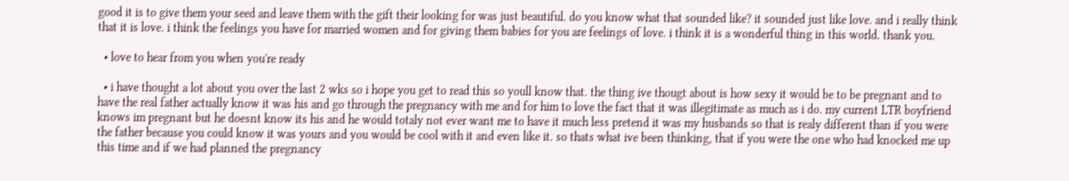good it is to give them your seed and leave them with the gift their looking for was just beautiful. do you know what that sounded like? it sounded just like love. and i really think that it is love. i think the feelings you have for married women and for giving them babies for you are feelings of love. i think it is a wonderful thing in this world. thank you.

  • love to hear from you when you're ready

  • i have thought a lot about you over the last 2 wks so i hope you get to read this so youll know that. the thing ive thougt about is how sexy it would be to be pregnant and to have the real father actually know it was his and go through the pregnancy with me and for him to love the fact that it was illegitimate as much as i do. my current LTR boyfriend knows im pregnant but he doesnt know its his and he would totaly not ever want me to have it much less pretend it was my husbands so that is realy different than if you were the father because you could know it was yours and you would be cool with it and even like it. so thats what ive been thinking, that if you were the one who had knocked me up this time and if we had planned the pregnancy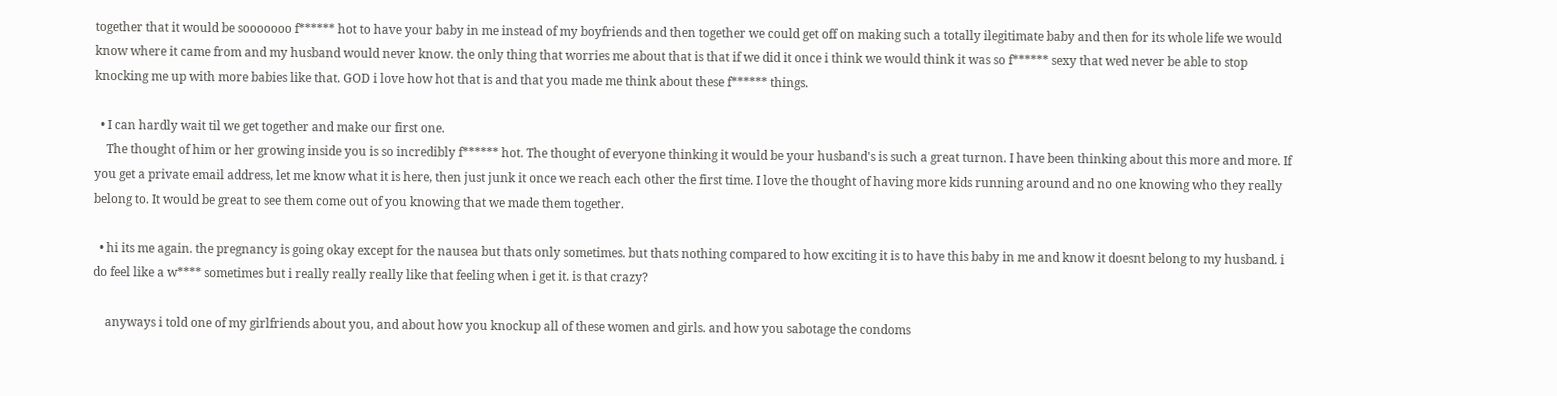together that it would be sooooooo f****** hot to have your baby in me instead of my boyfriends and then together we could get off on making such a totally ilegitimate baby and then for its whole life we would know where it came from and my husband would never know. the only thing that worries me about that is that if we did it once i think we would think it was so f****** sexy that wed never be able to stop knocking me up with more babies like that. GOD i love how hot that is and that you made me think about these f****** things.

  • I can hardly wait til we get together and make our first one.
    The thought of him or her growing inside you is so incredibly f****** hot. The thought of everyone thinking it would be your husband's is such a great turnon. I have been thinking about this more and more. If you get a private email address, let me know what it is here, then just junk it once we reach each other the first time. I love the thought of having more kids running around and no one knowing who they really belong to. It would be great to see them come out of you knowing that we made them together.

  • hi its me again. the pregnancy is going okay except for the nausea but thats only sometimes. but thats nothing compared to how exciting it is to have this baby in me and know it doesnt belong to my husband. i do feel like a w**** sometimes but i really really really like that feeling when i get it. is that crazy?

    anyways i told one of my girlfriends about you, and about how you knockup all of these women and girls. and how you sabotage the condoms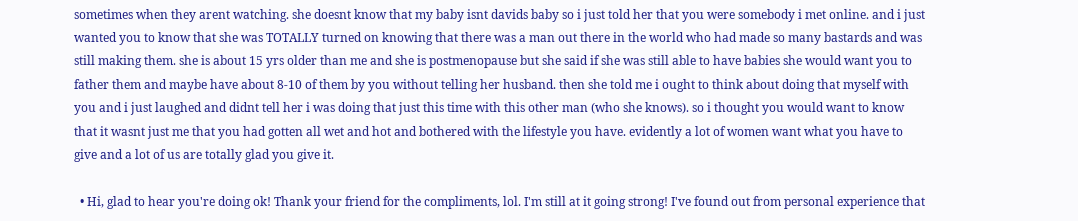sometimes when they arent watching. she doesnt know that my baby isnt davids baby so i just told her that you were somebody i met online. and i just wanted you to know that she was TOTALLY turned on knowing that there was a man out there in the world who had made so many bastards and was still making them. she is about 15 yrs older than me and she is postmenopause but she said if she was still able to have babies she would want you to father them and maybe have about 8-10 of them by you without telling her husband. then she told me i ought to think about doing that myself with you and i just laughed and didnt tell her i was doing that just this time with this other man (who she knows). so i thought you would want to know that it wasnt just me that you had gotten all wet and hot and bothered with the lifestyle you have. evidently a lot of women want what you have to give and a lot of us are totally glad you give it.

  • Hi, glad to hear you're doing ok! Thank your friend for the compliments, lol. I'm still at it going strong! I've found out from personal experience that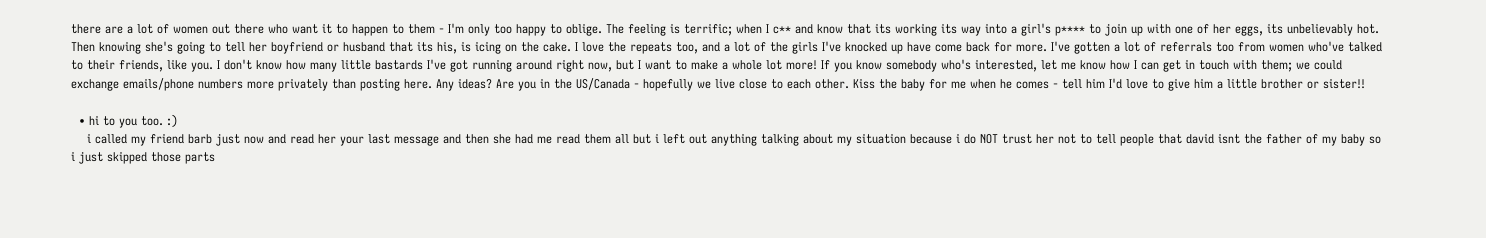there are a lot of women out there who want it to happen to them - I'm only too happy to oblige. The feeling is terrific; when I c** and know that its working its way into a girl's p**** to join up with one of her eggs, its unbelievably hot. Then knowing she's going to tell her boyfriend or husband that its his, is icing on the cake. I love the repeats too, and a lot of the girls I've knocked up have come back for more. I've gotten a lot of referrals too from women who've talked to their friends, like you. I don't know how many little bastards I've got running around right now, but I want to make a whole lot more! If you know somebody who's interested, let me know how I can get in touch with them; we could exchange emails/phone numbers more privately than posting here. Any ideas? Are you in the US/Canada - hopefully we live close to each other. Kiss the baby for me when he comes - tell him I'd love to give him a little brother or sister!!

  • hi to you too. :)
    i called my friend barb just now and read her your last message and then she had me read them all but i left out anything talking about my situation because i do NOT trust her not to tell people that david isnt the father of my baby so i just skipped those parts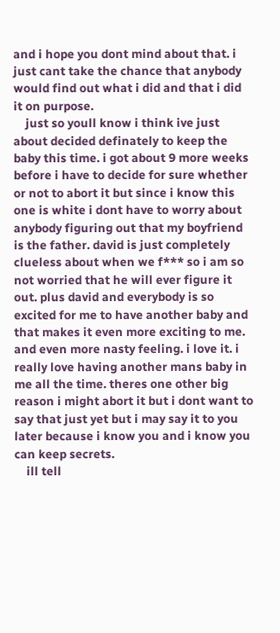and i hope you dont mind about that. i just cant take the chance that anybody would find out what i did and that i did it on purpose.
    just so youll know i think ive just about decided definately to keep the baby this time. i got about 9 more weeks before i have to decide for sure whether or not to abort it but since i know this one is white i dont have to worry about anybody figuring out that my boyfriend is the father. david is just completely clueless about when we f*** so i am so not worried that he will ever figure it out. plus david and everybody is so excited for me to have another baby and that makes it even more exciting to me. and even more nasty feeling. i love it. i really love having another mans baby in me all the time. theres one other big reason i might abort it but i dont want to say that just yet but i may say it to you later because i know you and i know you can keep secrets.
    ill tell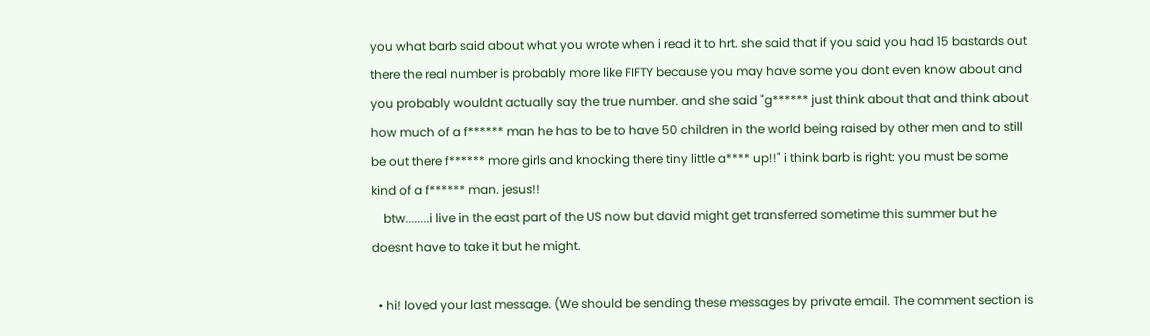you what barb said about what you wrote when i read it to hrt. she said that if you said you had 15 bastards out there the real number is probably more like FIFTY because you may have some you dont even know about and you probably wouldnt actually say the true number. and she said "g****** just think about that and think about how much of a f****** man he has to be to have 50 children in the world being raised by other men and to still be out there f****** more girls and knocking there tiny little a**** up!!" i think barb is right: you must be some kind of a f****** man. jesus!!
    btw........i live in the east part of the US now but david might get transferred sometime this summer but he doesnt have to take it but he might.

  • hi! loved your last message. (We should be sending these messages by private email. The comment section is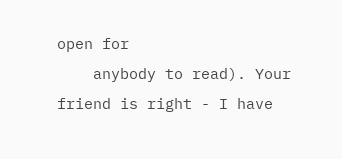open for
    anybody to read). Your friend is right - I have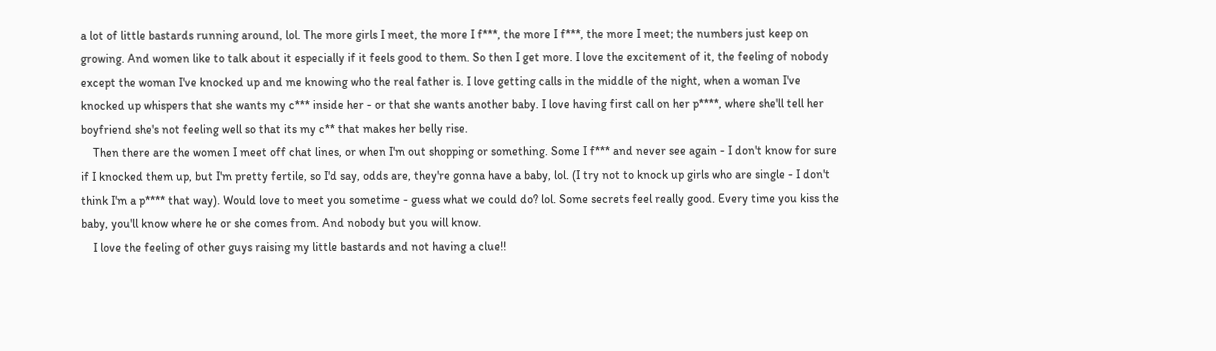a lot of little bastards running around, lol. The more girls I meet, the more I f***, the more I f***, the more I meet; the numbers just keep on growing. And women like to talk about it especially if it feels good to them. So then I get more. I love the excitement of it, the feeling of nobody except the woman I've knocked up and me knowing who the real father is. I love getting calls in the middle of the night, when a woman I've knocked up whispers that she wants my c*** inside her - or that she wants another baby. I love having first call on her p****, where she'll tell her boyfriend she's not feeling well so that its my c** that makes her belly rise.
    Then there are the women I meet off chat lines, or when I'm out shopping or something. Some I f*** and never see again - I don't know for sure if I knocked them up, but I'm pretty fertile, so I'd say, odds are, they're gonna have a baby, lol. (I try not to knock up girls who are single - I don't think I'm a p**** that way). Would love to meet you sometime - guess what we could do? lol. Some secrets feel really good. Every time you kiss the baby, you'll know where he or she comes from. And nobody but you will know.
    I love the feeling of other guys raising my little bastards and not having a clue!!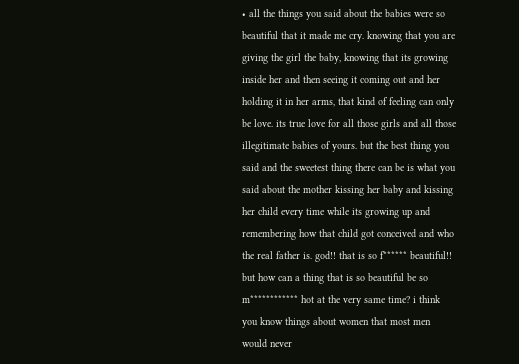• all the things you said about the babies were so beautiful that it made me cry. knowing that you are giving the girl the baby, knowing that its growing inside her and then seeing it coming out and her holding it in her arms, that kind of feeling can only be love. its true love for all those girls and all those illegitimate babies of yours. but the best thing you said and the sweetest thing there can be is what you said about the mother kissing her baby and kissing her child every time while its growing up and remembering how that child got conceived and who the real father is. god!! that is so f****** beautiful!! but how can a thing that is so beautiful be so m************ hot at the very same time? i think you know things about women that most men would never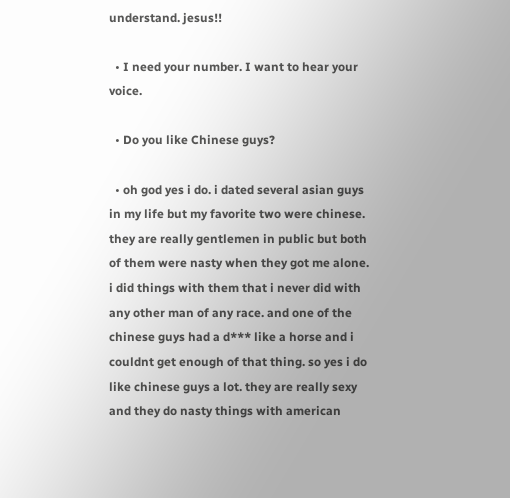understand. jesus!!

  • I need your number. I want to hear your voice.

  • Do you like Chinese guys?

  • oh god yes i do. i dated several asian guys in my life but my favorite two were chinese. they are really gentlemen in public but both of them were nasty when they got me alone. i did things with them that i never did with any other man of any race. and one of the chinese guys had a d*** like a horse and i couldnt get enough of that thing. so yes i do like chinese guys a lot. they are really sexy and they do nasty things with american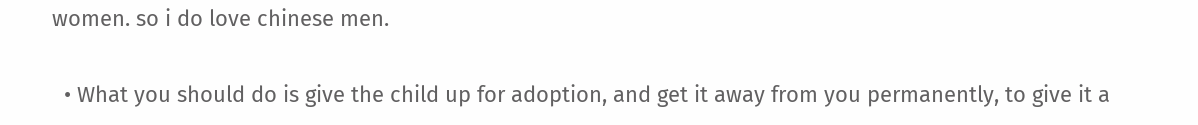women. so i do love chinese men.

  • What you should do is give the child up for adoption, and get it away from you permanently, to give it a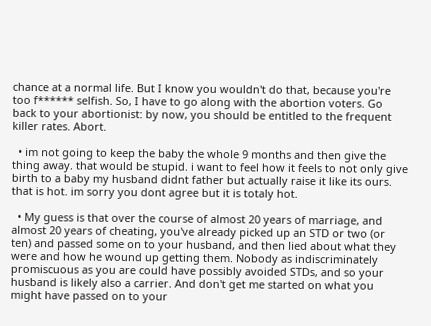chance at a normal life. But I know you wouldn't do that, because you're too f****** selfish. So, I have to go along with the abortion voters. Go back to your abortionist: by now, you should be entitled to the frequent killer rates. Abort.

  • im not going to keep the baby the whole 9 months and then give the thing away. that would be stupid. i want to feel how it feels to not only give birth to a baby my husband didnt father but actually raise it like its ours. that is hot. im sorry you dont agree but it is totaly hot.

  • My guess is that over the course of almost 20 years of marriage, and almost 20 years of cheating, you've already picked up an STD or two (or ten) and passed some on to your husband, and then lied about what they were and how he wound up getting them. Nobody as indiscriminately promiscuous as you are could have possibly avoided STDs, and so your husband is likely also a carrier. And don't get me started on what you might have passed on to your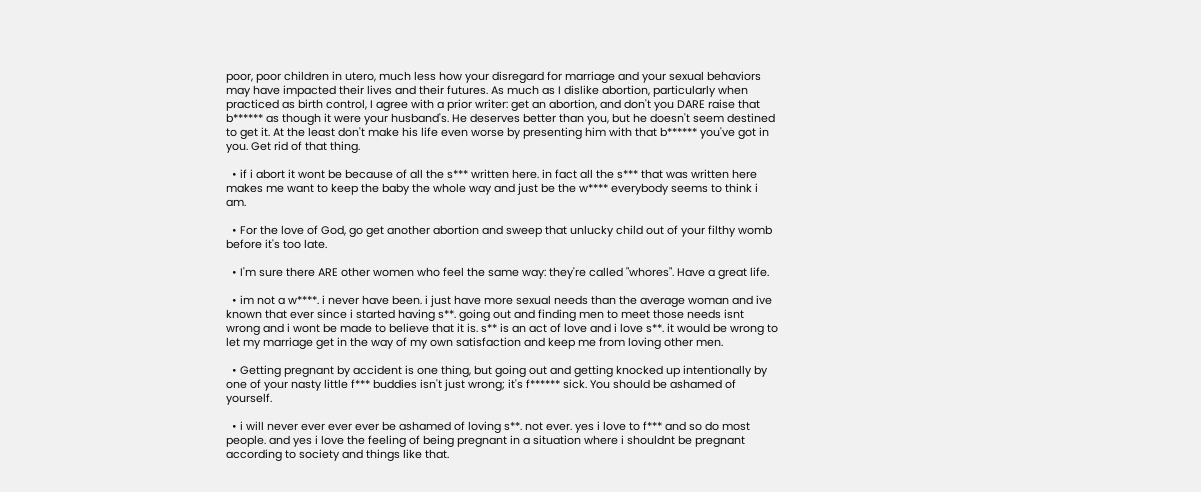poor, poor children in utero, much less how your disregard for marriage and your sexual behaviors may have impacted their lives and their futures. As much as I dislike abortion, particularly when practiced as birth control, I agree with a prior writer: get an abortion, and don't you DARE raise that b****** as though it were your husband's. He deserves better than you, but he doesn't seem destined to get it. At the least don't make his life even worse by presenting him with that b****** you've got in you. Get rid of that thing.

  • if i abort it wont be because of all the s*** written here. in fact all the s*** that was written here makes me want to keep the baby the whole way and just be the w**** everybody seems to think i am.

  • For the love of God, go get another abortion and sweep that unlucky child out of your filthy womb before it's too late.

  • I'm sure there ARE other women who feel the same way: they're called "whores". Have a great life.

  • im not a w****. i never have been. i just have more sexual needs than the average woman and ive known that ever since i started having s**. going out and finding men to meet those needs isnt wrong and i wont be made to believe that it is. s** is an act of love and i love s**. it would be wrong to let my marriage get in the way of my own satisfaction and keep me from loving other men.

  • Getting pregnant by accident is one thing, but going out and getting knocked up intentionally by one of your nasty little f*** buddies isn't just wrong; it's f****** sick. You should be ashamed of yourself.

  • i will never ever ever ever be ashamed of loving s**. not ever. yes i love to f*** and so do most people. and yes i love the feeling of being pregnant in a situation where i shouldnt be pregnant according to society and things like that.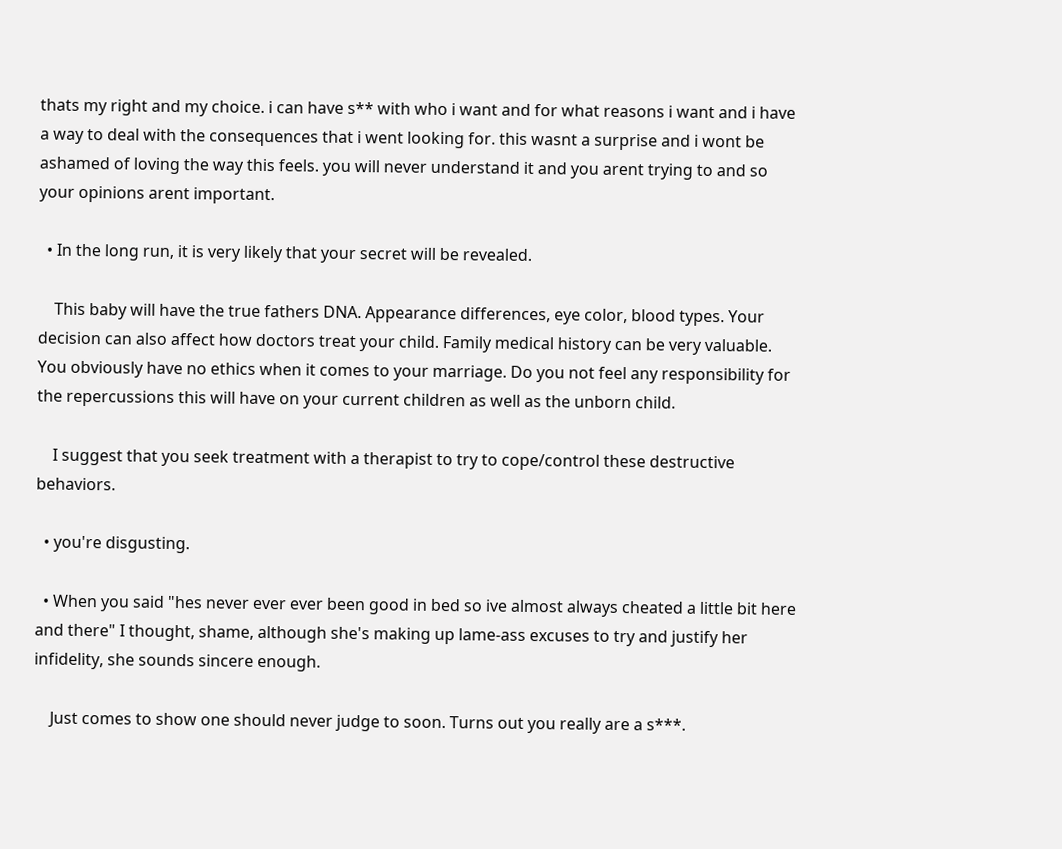thats my right and my choice. i can have s** with who i want and for what reasons i want and i have a way to deal with the consequences that i went looking for. this wasnt a surprise and i wont be ashamed of loving the way this feels. you will never understand it and you arent trying to and so your opinions arent important.

  • In the long run, it is very likely that your secret will be revealed.

    This baby will have the true fathers DNA. Appearance differences, eye color, blood types. Your decision can also affect how doctors treat your child. Family medical history can be very valuable. You obviously have no ethics when it comes to your marriage. Do you not feel any responsibility for the repercussions this will have on your current children as well as the unborn child.

    I suggest that you seek treatment with a therapist to try to cope/control these destructive behaviors.

  • you're disgusting.

  • When you said "hes never ever ever been good in bed so ive almost always cheated a little bit here and there" I thought, shame, although she's making up lame-ass excuses to try and justify her infidelity, she sounds sincere enough.

    Just comes to show one should never judge to soon. Turns out you really are a s***.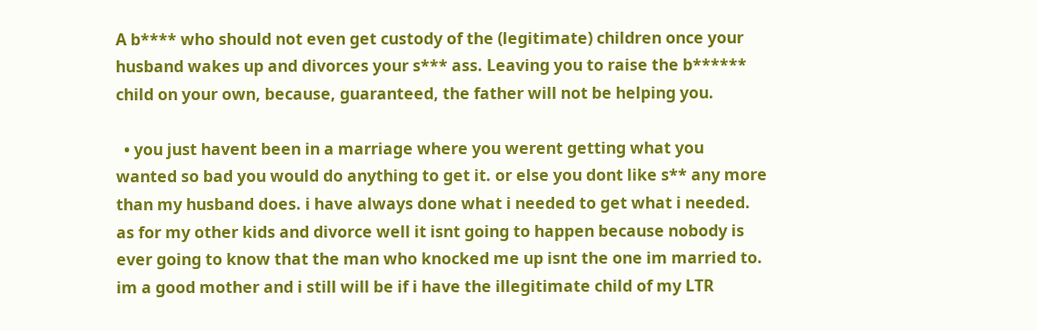A b**** who should not even get custody of the (legitimate) children once your husband wakes up and divorces your s*** ass. Leaving you to raise the b****** child on your own, because, guaranteed, the father will not be helping you.

  • you just havent been in a marriage where you werent getting what you wanted so bad you would do anything to get it. or else you dont like s** any more than my husband does. i have always done what i needed to get what i needed. as for my other kids and divorce well it isnt going to happen because nobody is ever going to know that the man who knocked me up isnt the one im married to. im a good mother and i still will be if i have the illegitimate child of my LTR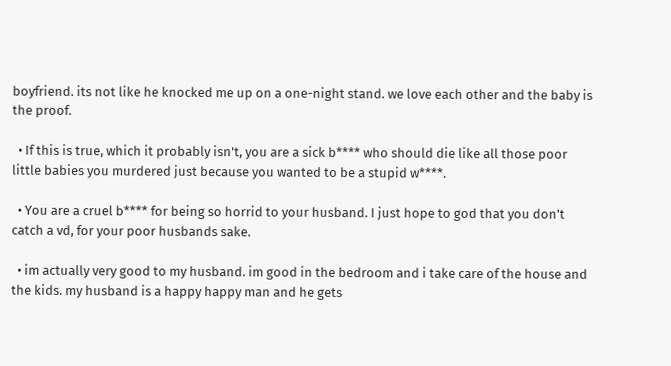boyfriend. its not like he knocked me up on a one-night stand. we love each other and the baby is the proof.

  • If this is true, which it probably isn't, you are a sick b**** who should die like all those poor little babies you murdered just because you wanted to be a stupid w****.

  • You are a cruel b**** for being so horrid to your husband. I just hope to god that you don't catch a vd, for your poor husbands sake.

  • im actually very good to my husband. im good in the bedroom and i take care of the house and the kids. my husband is a happy happy man and he gets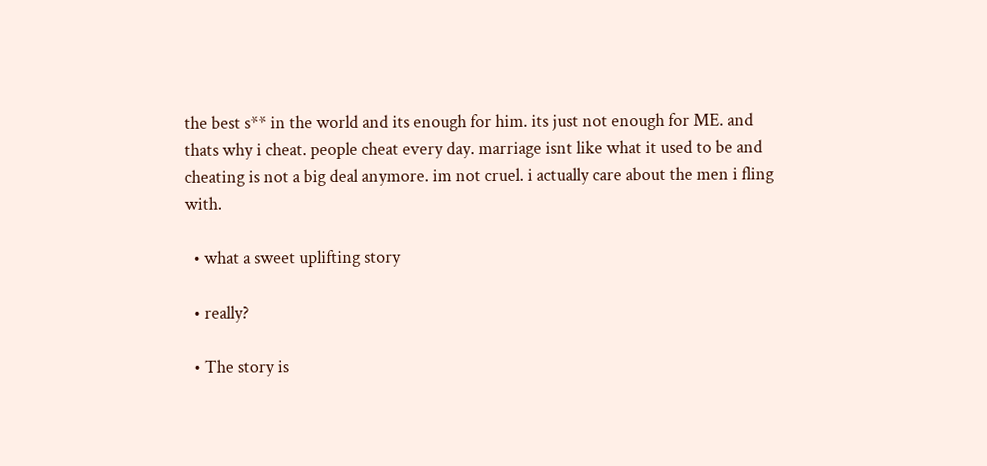the best s** in the world and its enough for him. its just not enough for ME. and thats why i cheat. people cheat every day. marriage isnt like what it used to be and cheating is not a big deal anymore. im not cruel. i actually care about the men i fling with.

  • what a sweet uplifting story

  • really?

  • The story is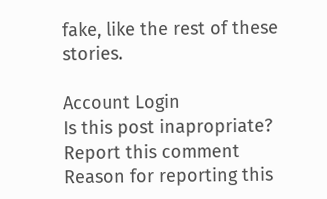fake, like the rest of these stories.

Account Login
Is this post inapropriate?
Report this comment
Reason for reporting this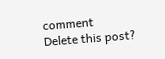comment
Delete this post?